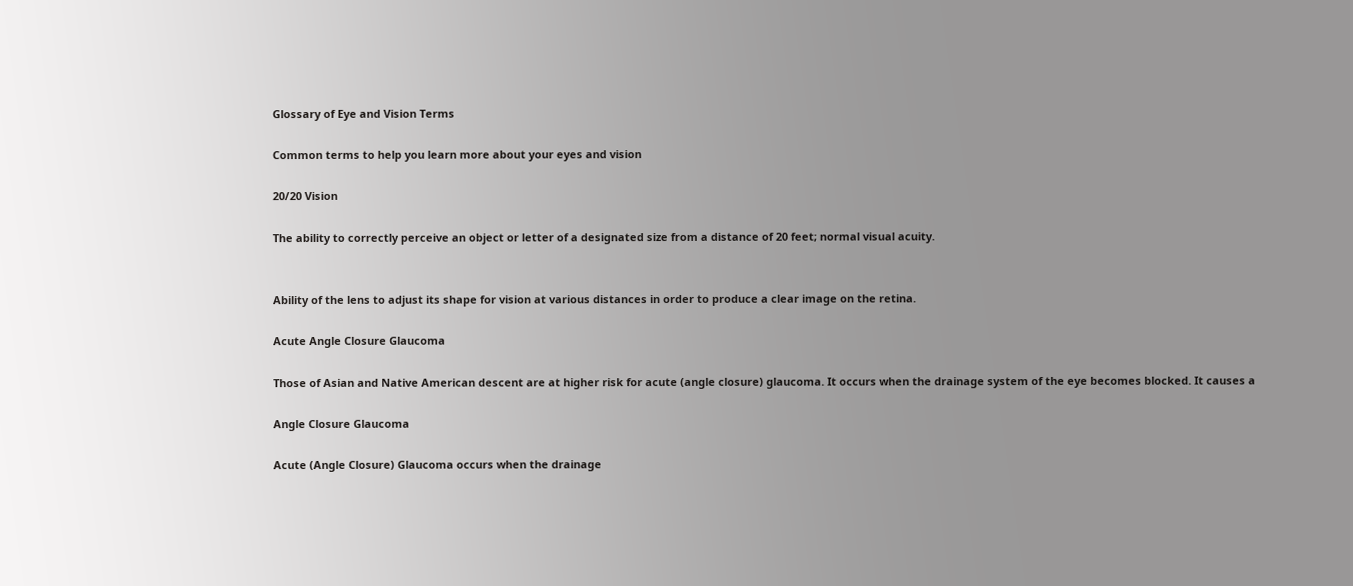Glossary of Eye and Vision Terms

Common terms to help you learn more about your eyes and vision

20/20 Vision

The ability to correctly perceive an object or letter of a designated size from a distance of 20 feet; normal visual acuity.


Ability of the lens to adjust its shape for vision at various distances in order to produce a clear image on the retina.

Acute Angle Closure Glaucoma

Those of Asian and Native American descent are at higher risk for acute (angle closure) glaucoma. It occurs when the drainage system of the eye becomes blocked. It causes a

Angle Closure Glaucoma

Acute (Angle Closure) Glaucoma occurs when the drainage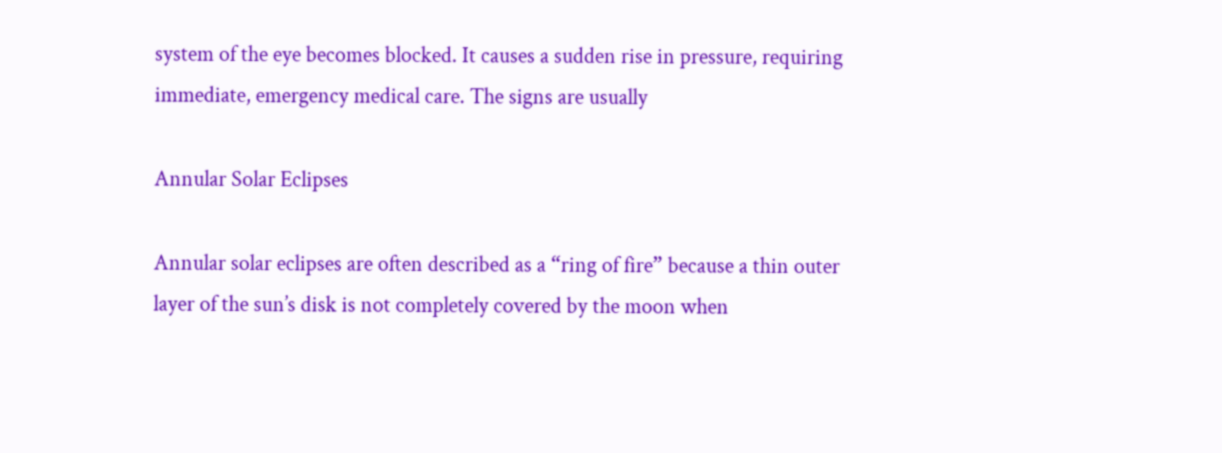system of the eye becomes blocked. It causes a sudden rise in pressure, requiring immediate, emergency medical care. The signs are usually

Annular Solar Eclipses

Annular solar eclipses are often described as a “ring of fire” because a thin outer layer of the sun’s disk is not completely covered by the moon when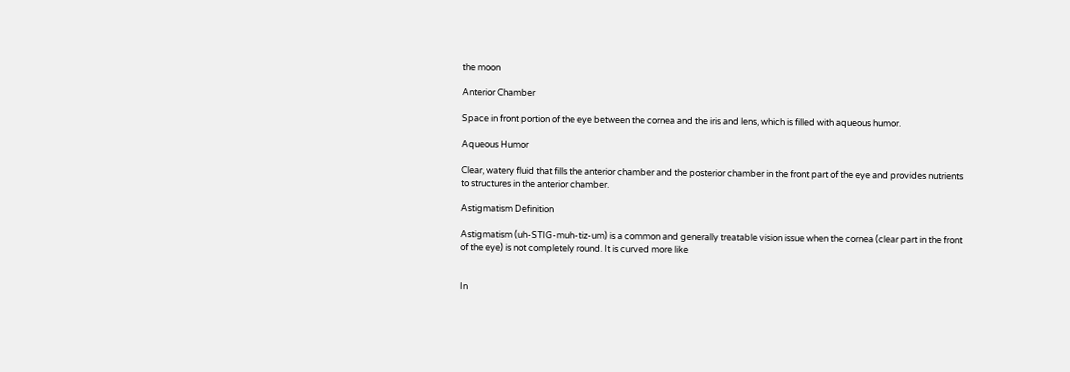the moon

Anterior Chamber

Space in front portion of the eye between the cornea and the iris and lens, which is filled with aqueous humor.

Aqueous Humor

Clear, watery fluid that fills the anterior chamber and the posterior chamber in the front part of the eye and provides nutrients to structures in the anterior chamber.

Astigmatism Definition

Astigmatism (uh-STIG-muh-tiz-um) is a common and generally treatable vision issue when the cornea (clear part in the front of the eye) is not completely round. It is curved more like


In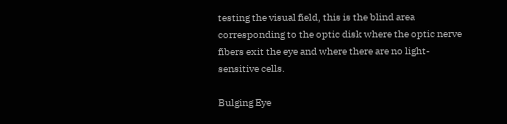testing the visual field, this is the blind area corresponding to the optic disk where the optic nerve fibers exit the eye and where there are no light-sensitive cells.

Bulging Eye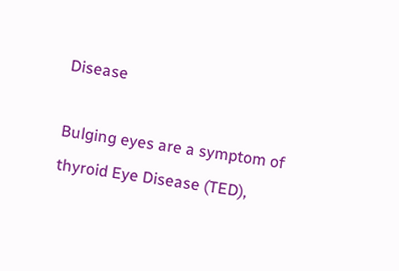Disease

Bulging eyes are a symptom of thyroid Eye Disease (TED),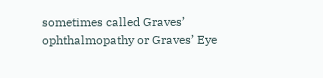sometimes called Graves’ ophthalmopathy or Graves’ Eye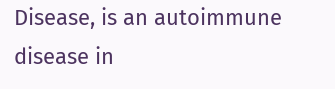Disease, is an autoimmune disease in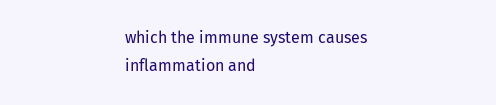which the immune system causes inflammation and